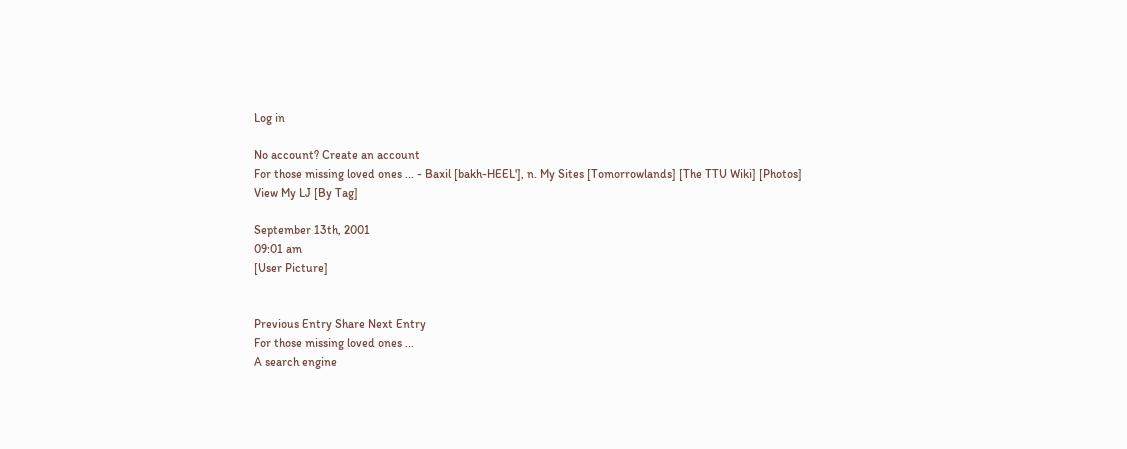Log in

No account? Create an account
For those missing loved ones ... - Baxil [bakh-HEEL'], n. My Sites [Tomorrowlands] [The TTU Wiki] [Photos]
View My LJ [By Tag]

September 13th, 2001
09:01 am
[User Picture]


Previous Entry Share Next Entry
For those missing loved ones ...
A search engine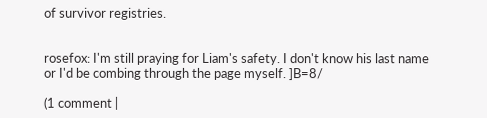of survivor registries.


rosefox: I'm still praying for Liam's safety. I don't know his last name or I'd be combing through the page myself. ]B=8/

(1 comment |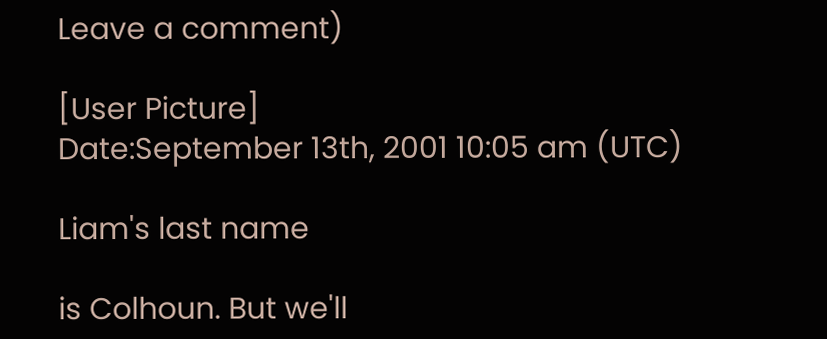Leave a comment)

[User Picture]
Date:September 13th, 2001 10:05 am (UTC)

Liam's last name

is Colhoun. But we'll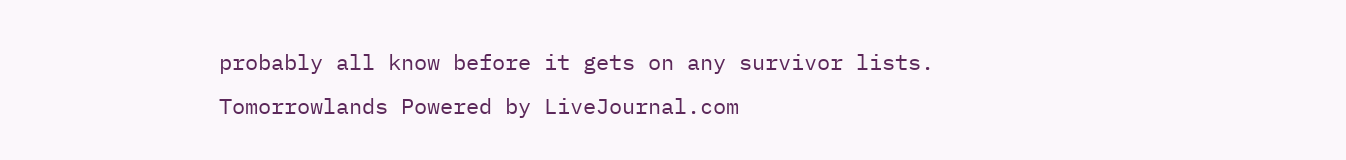probably all know before it gets on any survivor lists.
Tomorrowlands Powered by LiveJournal.com